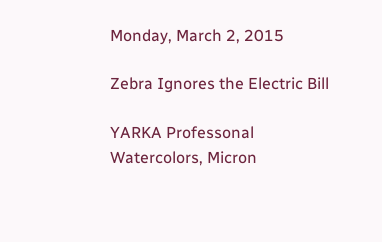Monday, March 2, 2015

Zebra Ignores the Electric Bill

YARKA Professonal Watercolors, Micron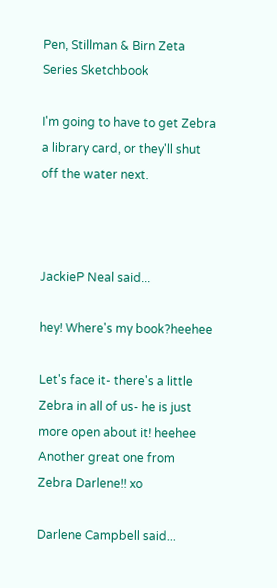Pen, Stillman & Birn Zeta Series Sketchbook

I'm going to have to get Zebra a library card, or they'll shut off the water next.



JackieP Neal said...

hey! Where's my book?heehee

Let's face it- there's a little Zebra in all of us- he is just more open about it! heehee
Another great one from Zebra Darlene!! xo

Darlene Campbell said...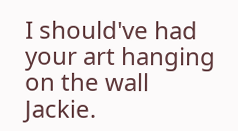I should've had your art hanging on the wall Jackie.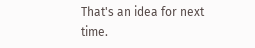That's an idea for next time.